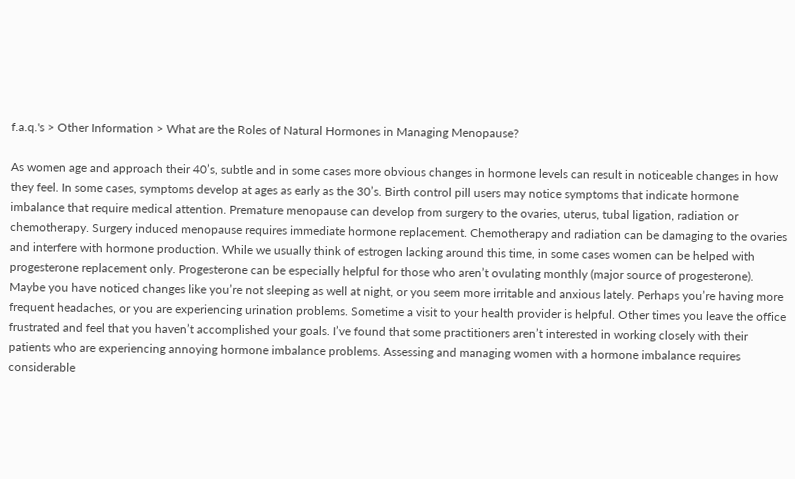f.a.q.'s > Other Information > What are the Roles of Natural Hormones in Managing Menopause?

As women age and approach their 40’s, subtle and in some cases more obvious changes in hormone levels can result in noticeable changes in how they feel. In some cases, symptoms develop at ages as early as the 30’s. Birth control pill users may notice symptoms that indicate hormone imbalance that require medical attention. Premature menopause can develop from surgery to the ovaries, uterus, tubal ligation, radiation or chemotherapy. Surgery induced menopause requires immediate hormone replacement. Chemotherapy and radiation can be damaging to the ovaries and interfere with hormone production. While we usually think of estrogen lacking around this time, in some cases women can be helped with progesterone replacement only. Progesterone can be especially helpful for those who aren’t ovulating monthly (major source of progesterone). Maybe you have noticed changes like you’re not sleeping as well at night, or you seem more irritable and anxious lately. Perhaps you’re having more frequent headaches, or you are experiencing urination problems. Sometime a visit to your health provider is helpful. Other times you leave the office frustrated and feel that you haven’t accomplished your goals. I’ve found that some practitioners aren’t interested in working closely with their patients who are experiencing annoying hormone imbalance problems. Assessing and managing women with a hormone imbalance requires considerable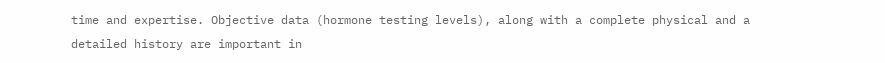time and expertise. Objective data (hormone testing levels), along with a complete physical and a detailed history are important in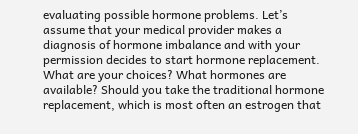evaluating possible hormone problems. Let’s assume that your medical provider makes a diagnosis of hormone imbalance and with your permission decides to start hormone replacement. What are your choices? What hormones are available? Should you take the traditional hormone replacement, which is most often an estrogen that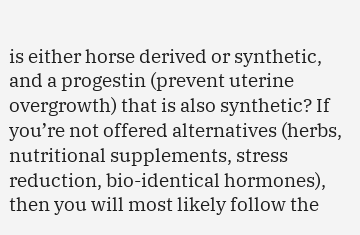is either horse derived or synthetic, and a progestin (prevent uterine overgrowth) that is also synthetic? If you’re not offered alternatives (herbs, nutritional supplements, stress reduction, bio-identical hormones), then you will most likely follow the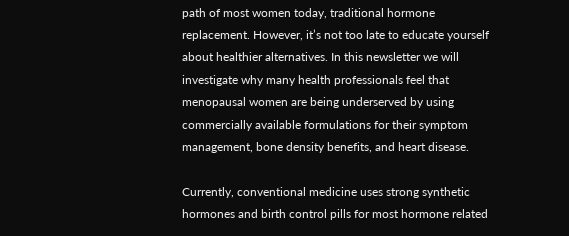path of most women today, traditional hormone replacement. However, it’s not too late to educate yourself about healthier alternatives. In this newsletter we will investigate why many health professionals feel that menopausal women are being underserved by using commercially available formulations for their symptom management, bone density benefits, and heart disease.

Currently, conventional medicine uses strong synthetic hormones and birth control pills for most hormone related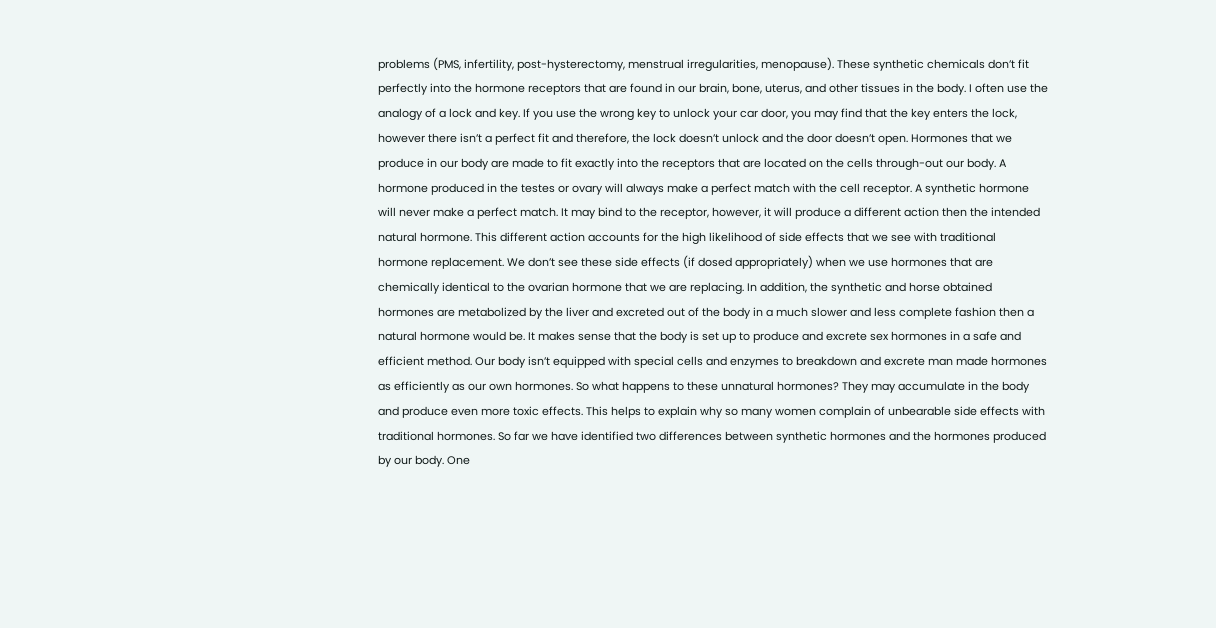problems (PMS, infertility, post-hysterectomy, menstrual irregularities, menopause). These synthetic chemicals don’t fit perfectly into the hormone receptors that are found in our brain, bone, uterus, and other tissues in the body. I often use the analogy of a lock and key. If you use the wrong key to unlock your car door, you may find that the key enters the lock, however there isn’t a perfect fit and therefore, the lock doesn’t unlock and the door doesn’t open. Hormones that we produce in our body are made to fit exactly into the receptors that are located on the cells through-out our body. A hormone produced in the testes or ovary will always make a perfect match with the cell receptor. A synthetic hormone will never make a perfect match. It may bind to the receptor, however, it will produce a different action then the intended natural hormone. This different action accounts for the high likelihood of side effects that we see with traditional hormone replacement. We don’t see these side effects (if dosed appropriately) when we use hormones that are chemically identical to the ovarian hormone that we are replacing. In addition, the synthetic and horse obtained hormones are metabolized by the liver and excreted out of the body in a much slower and less complete fashion then a natural hormone would be. It makes sense that the body is set up to produce and excrete sex hormones in a safe and efficient method. Our body isn’t equipped with special cells and enzymes to breakdown and excrete man made hormones as efficiently as our own hormones. So what happens to these unnatural hormones? They may accumulate in the body and produce even more toxic effects. This helps to explain why so many women complain of unbearable side effects with traditional hormones. So far we have identified two differences between synthetic hormones and the hormones produced by our body. One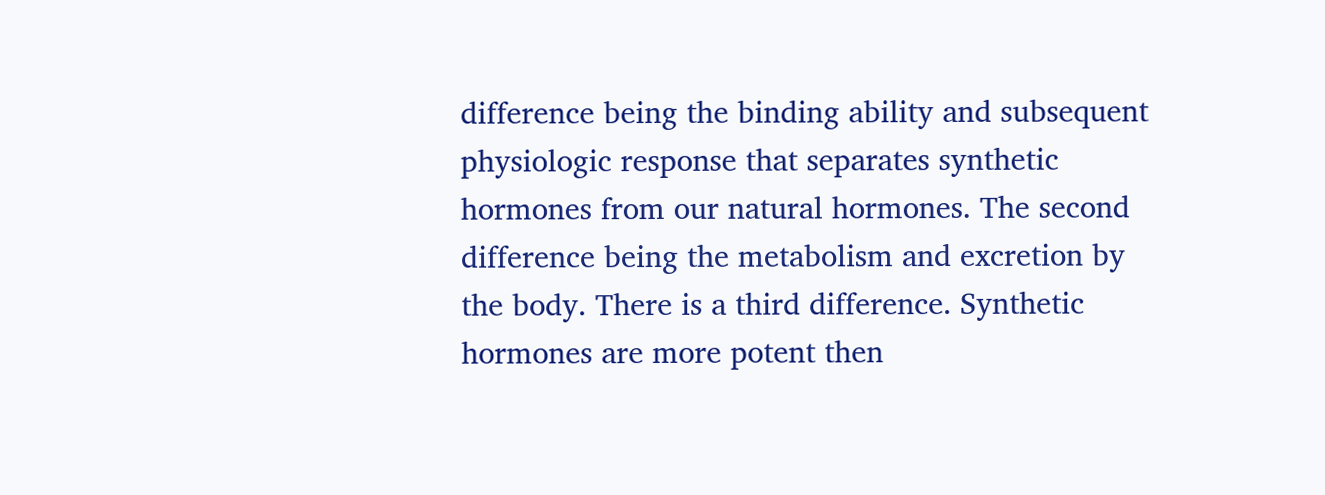difference being the binding ability and subsequent physiologic response that separates synthetic hormones from our natural hormones. The second difference being the metabolism and excretion by the body. There is a third difference. Synthetic hormones are more potent then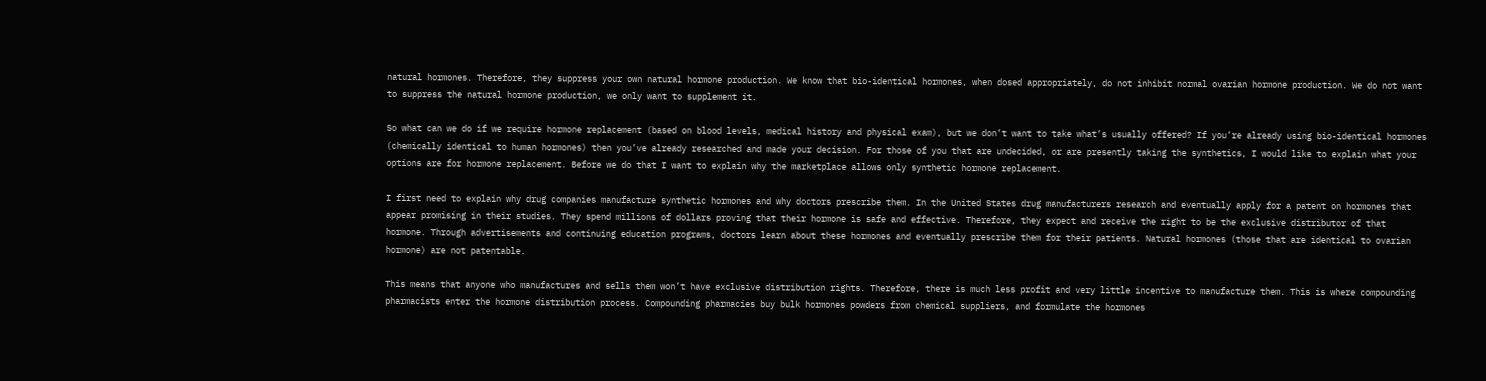natural hormones. Therefore, they suppress your own natural hormone production. We know that bio-identical hormones, when dosed appropriately, do not inhibit normal ovarian hormone production. We do not want to suppress the natural hormone production, we only want to supplement it.

So what can we do if we require hormone replacement (based on blood levels, medical history and physical exam), but we don’t want to take what’s usually offered? If you’re already using bio-identical hormones (chemically identical to human hormones) then you’ve already researched and made your decision. For those of you that are undecided, or are presently taking the synthetics, I would like to explain what your options are for hormone replacement. Before we do that I want to explain why the marketplace allows only synthetic hormone replacement.

I first need to explain why drug companies manufacture synthetic hormones and why doctors prescribe them. In the United States drug manufacturers research and eventually apply for a patent on hormones that appear promising in their studies. They spend millions of dollars proving that their hormone is safe and effective. Therefore, they expect and receive the right to be the exclusive distributor of that hormone. Through advertisements and continuing education programs, doctors learn about these hormones and eventually prescribe them for their patients. Natural hormones (those that are identical to ovarian hormone) are not patentable.

This means that anyone who manufactures and sells them won’t have exclusive distribution rights. Therefore, there is much less profit and very little incentive to manufacture them. This is where compounding pharmacists enter the hormone distribution process. Compounding pharmacies buy bulk hormones powders from chemical suppliers, and formulate the hormones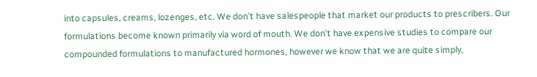into capsules, creams, lozenges, etc. We don’t have salespeople that market our products to prescribers. Our formulations become known primarily via word of mouth. We don’t have expensive studies to compare our compounded formulations to manufactured hormones, however we know that we are quite simply,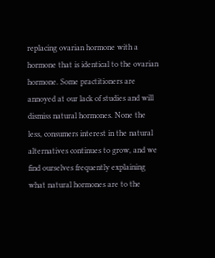replacing ovarian hormone with a hormone that is identical to the ovarian hormone. Some practitioners are annoyed at our lack of studies and will dismiss natural hormones. None the less, consumers interest in the natural alternatives continues to grow, and we find ourselves frequently explaining what natural hormones are to the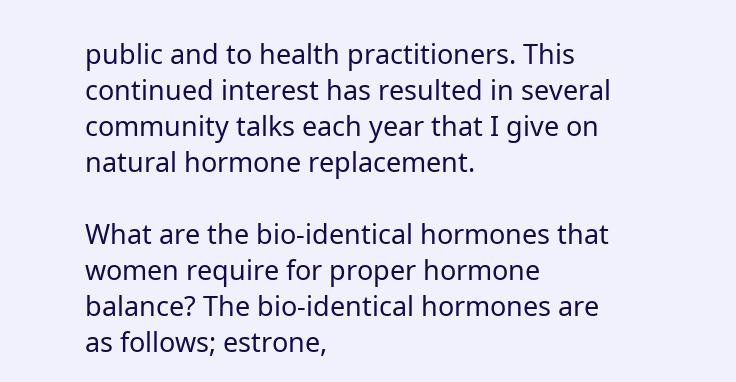public and to health practitioners. This continued interest has resulted in several community talks each year that I give on natural hormone replacement.

What are the bio-identical hormones that women require for proper hormone balance? The bio-identical hormones are as follows; estrone,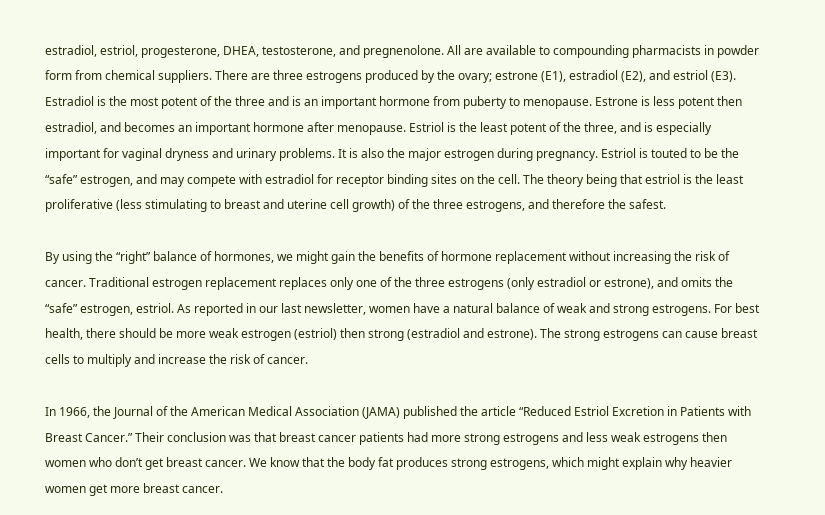estradiol, estriol, progesterone, DHEA, testosterone, and pregnenolone. All are available to compounding pharmacists in powder form from chemical suppliers. There are three estrogens produced by the ovary; estrone (E1), estradiol (E2), and estriol (E3). Estradiol is the most potent of the three and is an important hormone from puberty to menopause. Estrone is less potent then estradiol, and becomes an important hormone after menopause. Estriol is the least potent of the three, and is especially important for vaginal dryness and urinary problems. It is also the major estrogen during pregnancy. Estriol is touted to be the “safe” estrogen, and may compete with estradiol for receptor binding sites on the cell. The theory being that estriol is the least proliferative (less stimulating to breast and uterine cell growth) of the three estrogens, and therefore the safest.

By using the “right” balance of hormones, we might gain the benefits of hormone replacement without increasing the risk of cancer. Traditional estrogen replacement replaces only one of the three estrogens (only estradiol or estrone), and omits the “safe” estrogen, estriol. As reported in our last newsletter, women have a natural balance of weak and strong estrogens. For best health, there should be more weak estrogen (estriol) then strong (estradiol and estrone). The strong estrogens can cause breast cells to multiply and increase the risk of cancer.

In 1966, the Journal of the American Medical Association (JAMA) published the article “Reduced Estriol Excretion in Patients with Breast Cancer.” Their conclusion was that breast cancer patients had more strong estrogens and less weak estrogens then women who don’t get breast cancer. We know that the body fat produces strong estrogens, which might explain why heavier women get more breast cancer.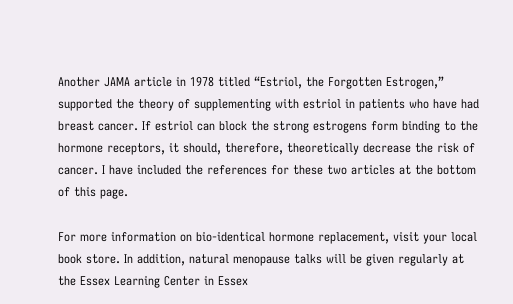Another JAMA article in 1978 titled “Estriol, the Forgotten Estrogen,” supported the theory of supplementing with estriol in patients who have had breast cancer. If estriol can block the strong estrogens form binding to the hormone receptors, it should, therefore, theoretically decrease the risk of cancer. I have included the references for these two articles at the bottom of this page.

For more information on bio-identical hormone replacement, visit your local book store. In addition, natural menopause talks will be given regularly at the Essex Learning Center in Essex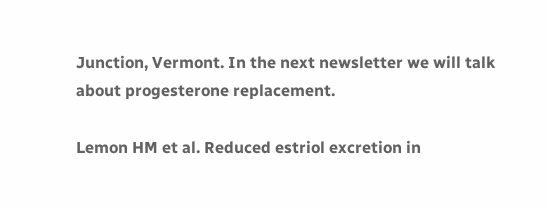Junction, Vermont. In the next newsletter we will talk about progesterone replacement.

Lemon HM et al. Reduced estriol excretion in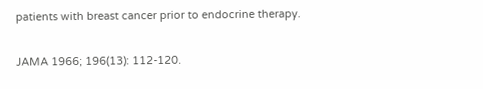patients with breast cancer prior to endocrine therapy.

JAMA 1966; 196(13): 112-120.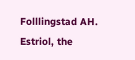Folllingstad AH. Estriol, the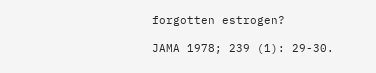forgotten estrogen?

JAMA 1978; 239 (1): 29-30.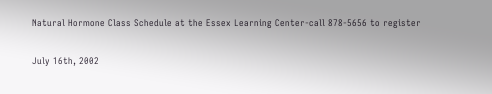Natural Hormone Class Schedule at the Essex Learning Center-call 878-5656 to register

July 16th, 2002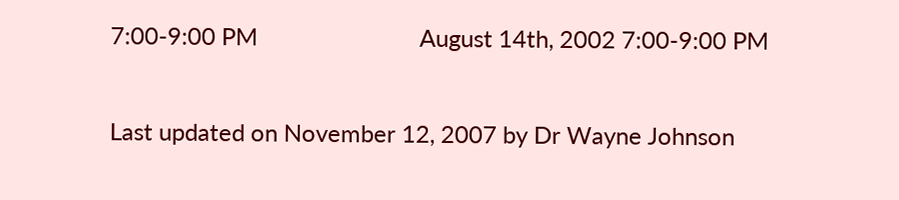7:00-9:00 PM                           August 14th, 2002 7:00-9:00 PM

Last updated on November 12, 2007 by Dr Wayne Johnson